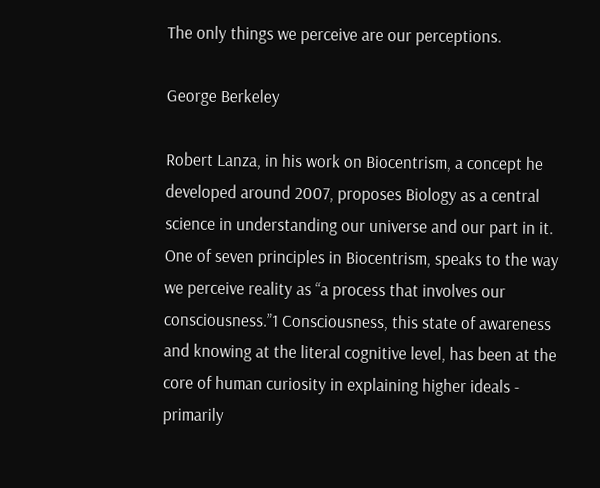The only things we perceive are our perceptions.

George Berkeley

Robert Lanza, in his work on Biocentrism, a concept he developed around 2007, proposes Biology as a central science in understanding our universe and our part in it. One of seven principles in Biocentrism, speaks to the way we perceive reality as “a process that involves our consciousness.”1 Consciousness, this state of awareness and knowing at the literal cognitive level, has been at the core of human curiosity in explaining higher ideals - primarily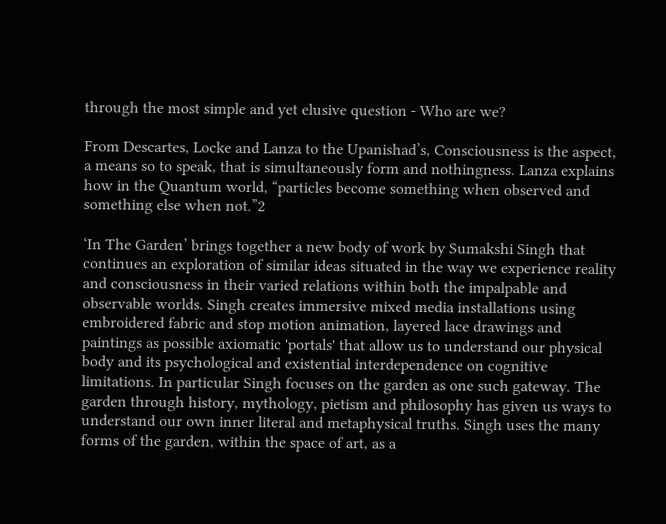through the most simple and yet elusive question - Who are we?

From Descartes, Locke and Lanza to the Upanishad’s, Consciousness is the aspect, a means so to speak, that is simultaneously form and nothingness. Lanza explains how in the Quantum world, “particles become something when observed and something else when not.”2

‘In The Garden’ brings together a new body of work by Sumakshi Singh that continues an exploration of similar ideas situated in the way we experience reality and consciousness in their varied relations within both the impalpable and observable worlds. Singh creates immersive mixed media installations using embroidered fabric and stop motion animation, layered lace drawings and paintings as possible axiomatic 'portals' that allow us to understand our physical body and its psychological and existential interdependence on cognitive limitations. In particular Singh focuses on the garden as one such gateway. The garden through history, mythology, pietism and philosophy has given us ways to understand our own inner literal and metaphysical truths. Singh uses the many forms of the garden, within the space of art, as a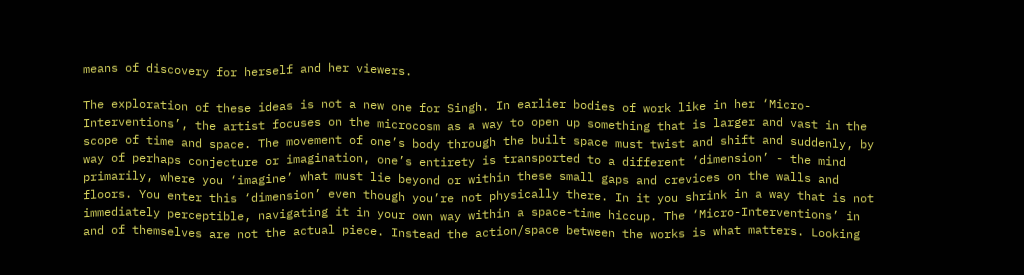means of discovery for herself and her viewers.

The exploration of these ideas is not a new one for Singh. In earlier bodies of work like in her ‘Micro-Interventions’, the artist focuses on the microcosm as a way to open up something that is larger and vast in the scope of time and space. The movement of one’s body through the built space must twist and shift and suddenly, by way of perhaps conjecture or imagination, one’s entirety is transported to a different ‘dimension’ - the mind primarily, where you ‘imagine’ what must lie beyond or within these small gaps and crevices on the walls and floors. You enter this ‘dimension’ even though you’re not physically there. In it you shrink in a way that is not immediately perceptible, navigating it in your own way within a space-time hiccup. The ‘Micro-Interventions’ in and of themselves are not the actual piece. Instead the action/space between the works is what matters. Looking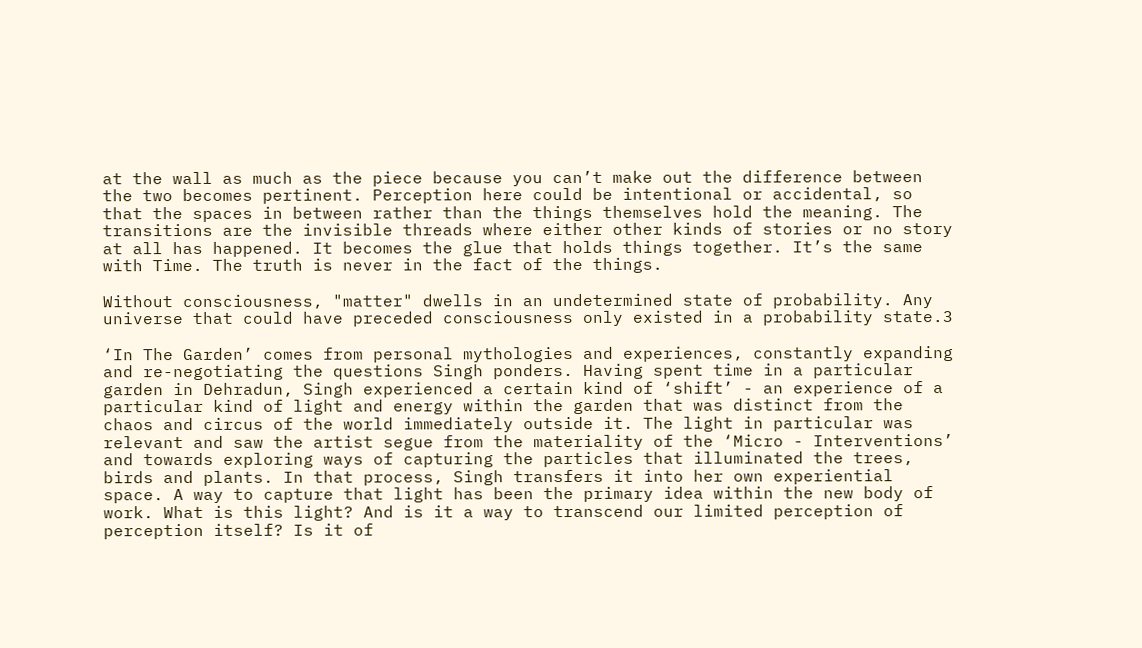at the wall as much as the piece because you can’t make out the difference between the two becomes pertinent. Perception here could be intentional or accidental, so that the spaces in between rather than the things themselves hold the meaning. The transitions are the invisible threads where either other kinds of stories or no story at all has happened. It becomes the glue that holds things together. It’s the same with Time. The truth is never in the fact of the things.

Without consciousness, "matter" dwells in an undetermined state of probability. Any universe that could have preceded consciousness only existed in a probability state.3

‘In The Garden’ comes from personal mythologies and experiences, constantly expanding and re-negotiating the questions Singh ponders. Having spent time in a particular garden in Dehradun, Singh experienced a certain kind of ‘shift’ - an experience of a particular kind of light and energy within the garden that was distinct from the chaos and circus of the world immediately outside it. The light in particular was relevant and saw the artist segue from the materiality of the ‘Micro - Interventions’ and towards exploring ways of capturing the particles that illuminated the trees, birds and plants. In that process, Singh transfers it into her own experiential space. A way to capture that light has been the primary idea within the new body of work. What is this light? And is it a way to transcend our limited perception of perception itself? Is it of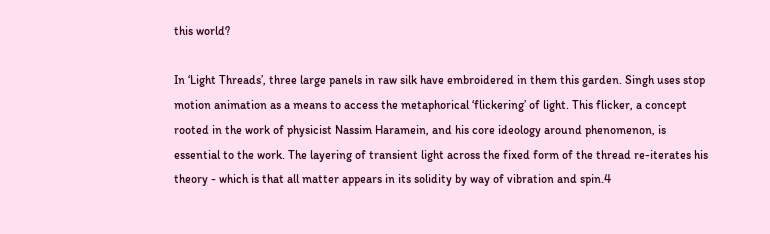this world?

In ‘Light Threads’, three large panels in raw silk have embroidered in them this garden. Singh uses stop motion animation as a means to access the metaphorical ‘flickering’ of light. This flicker, a concept rooted in the work of physicist Nassim Haramein, and his core ideology around phenomenon, is essential to the work. The layering of transient light across the fixed form of the thread re-iterates his theory - which is that all matter appears in its solidity by way of vibration and spin.4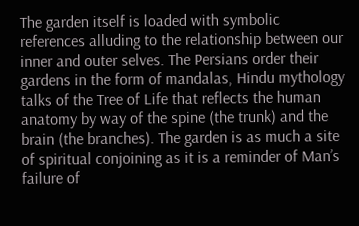The garden itself is loaded with symbolic references alluding to the relationship between our inner and outer selves. The Persians order their gardens in the form of mandalas, Hindu mythology talks of the Tree of Life that reflects the human anatomy by way of the spine (the trunk) and the brain (the branches). The garden is as much a site of spiritual conjoining as it is a reminder of Man’s failure of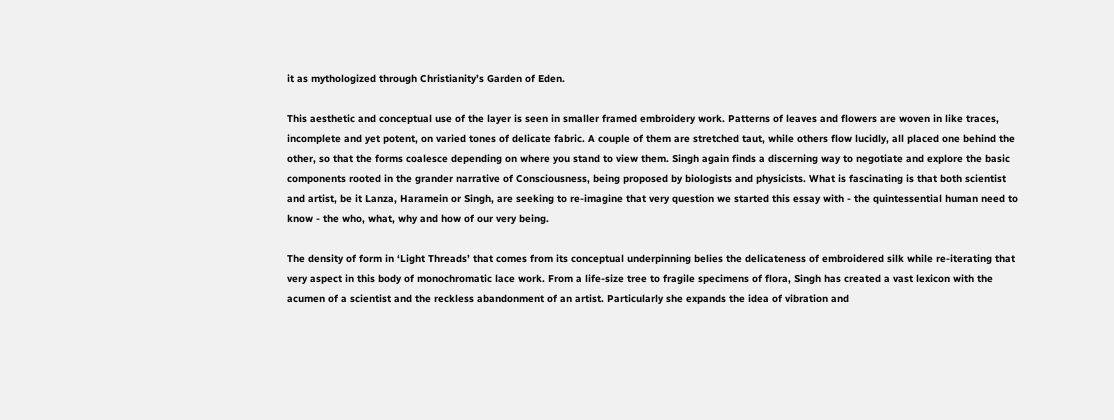it as mythologized through Christianity’s Garden of Eden.

This aesthetic and conceptual use of the layer is seen in smaller framed embroidery work. Patterns of leaves and flowers are woven in like traces, incomplete and yet potent, on varied tones of delicate fabric. A couple of them are stretched taut, while others flow lucidly, all placed one behind the other, so that the forms coalesce depending on where you stand to view them. Singh again finds a discerning way to negotiate and explore the basic components rooted in the grander narrative of Consciousness, being proposed by biologists and physicists. What is fascinating is that both scientist and artist, be it Lanza, Haramein or Singh, are seeking to re-imagine that very question we started this essay with - the quintessential human need to know - the who, what, why and how of our very being.

The density of form in ‘Light Threads’ that comes from its conceptual underpinning belies the delicateness of embroidered silk while re-iterating that very aspect in this body of monochromatic lace work. From a life-size tree to fragile specimens of flora, Singh has created a vast lexicon with the acumen of a scientist and the reckless abandonment of an artist. Particularly she expands the idea of vibration and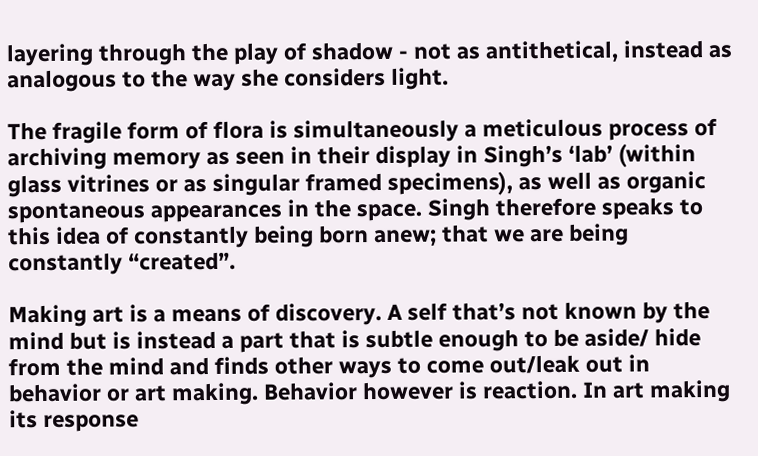layering through the play of shadow - not as antithetical, instead as analogous to the way she considers light.

The fragile form of flora is simultaneously a meticulous process of archiving memory as seen in their display in Singh’s ‘lab’ (within glass vitrines or as singular framed specimens), as well as organic spontaneous appearances in the space. Singh therefore speaks to this idea of constantly being born anew; that we are being constantly “created”.

Making art is a means of discovery. A self that’s not known by the mind but is instead a part that is subtle enough to be aside/ hide from the mind and finds other ways to come out/leak out in behavior or art making. Behavior however is reaction. In art making its response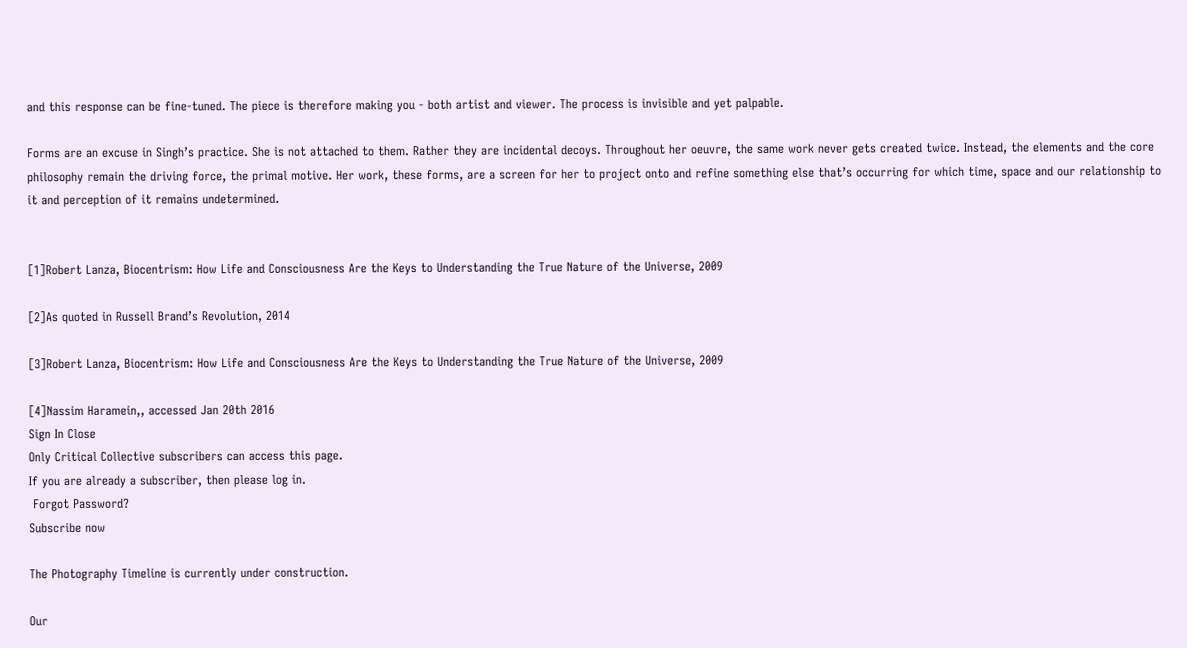and this response can be fine-tuned. The piece is therefore making you - both artist and viewer. The process is invisible and yet palpable.

Forms are an excuse in Singh’s practice. She is not attached to them. Rather they are incidental decoys. Throughout her oeuvre, the same work never gets created twice. Instead, the elements and the core philosophy remain the driving force, the primal motive. Her work, these forms, are a screen for her to project onto and refine something else that’s occurring for which time, space and our relationship to it and perception of it remains undetermined.


[1]Robert Lanza, Biocentrism: How Life and Consciousness Are the Keys to Understanding the True Nature of the Universe, 2009

[2]As quoted in Russell Brand’s Revolution, 2014

[3]Robert Lanza, Biocentrism: How Life and Consciousness Are the Keys to Understanding the True Nature of the Universe, 2009

[4]Nassim Haramein,, accessed Jan 20th 2016
Sign In Close
Only Critical Collective subscribers can access this page.
If you are already a subscriber, then please log in.
 Forgot Password?
Subscribe now

The Photography Timeline is currently under construction.

Our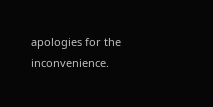apologies for the inconvenience.